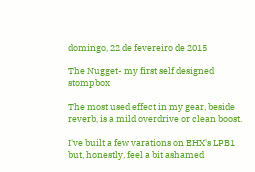domingo, 22 de fevereiro de 2015

The Nugget- my first self designed stompbox

The most used effect in my gear, beside reverb, is a mild overdrive or clean boost.

I've built a few varations on EHX's LPB1 but, honestly, feel a bit ashamed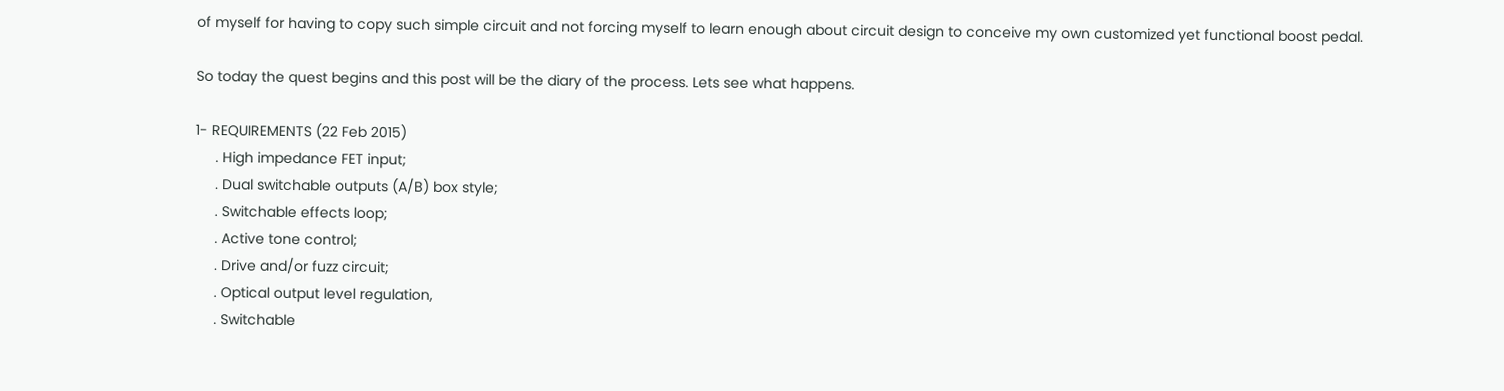of myself for having to copy such simple circuit and not forcing myself to learn enough about circuit design to conceive my own customized yet functional boost pedal.

So today the quest begins and this post will be the diary of the process. Lets see what happens.

1- REQUIREMENTS (22 Feb 2015)
     . High impedance FET input;
     . Dual switchable outputs (A/B) box style;
     . Switchable effects loop;
     . Active tone control;
     . Drive and/or fuzz circuit;
     . Optical output level regulation,
     . Switchable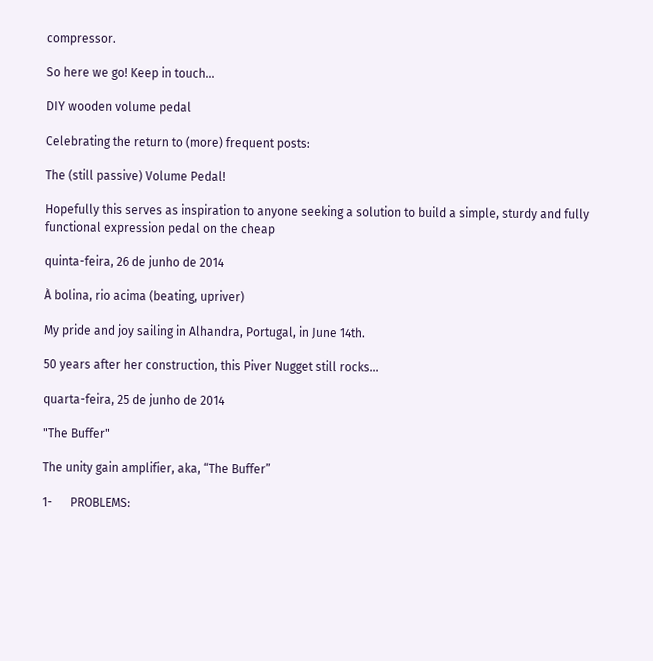compressor.

So here we go! Keep in touch...

DIY wooden volume pedal

Celebrating the return to (more) frequent posts:

The (still passive) Volume Pedal!

Hopefully this serves as inspiration to anyone seeking a solution to build a simple, sturdy and fully functional expression pedal on the cheap

quinta-feira, 26 de junho de 2014

À bolina, rio acima (beating, upriver)

My pride and joy sailing in Alhandra, Portugal, in June 14th.

50 years after her construction, this Piver Nugget still rocks...

quarta-feira, 25 de junho de 2014

"The Buffer"

The unity gain amplifier, aka, “The Buffer”

1-      PROBLEMS: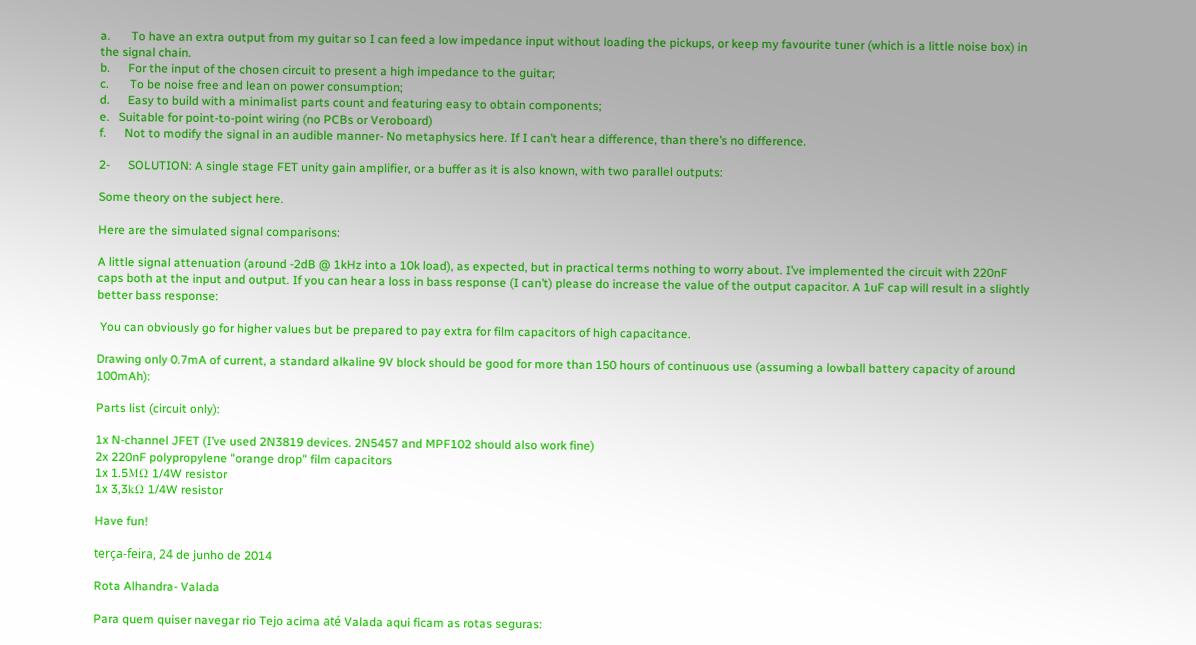a.       To have an extra output from my guitar so I can feed a low impedance input without loading the pickups, or keep my favourite tuner (which is a little noise box) in the signal chain.
b.      For the input of the chosen circuit to present a high impedance to the guitar;
c.       To be noise free and lean on power consumption;
d.      Easy to build with a minimalist parts count and featuring easy to obtain components;
e.   Suitable for point-to-point wiring (no PCBs or Veroboard)
f.      Not to modify the signal in an audible manner- No metaphysics here. If I can’t hear a difference, than there’s no difference.

2-      SOLUTION: A single stage FET unity gain amplifier, or a buffer as it is also known, with two parallel outputs:

Some theory on the subject here.

Here are the simulated signal comparisons:

A little signal attenuation (around -2dB @ 1kHz into a 10k load), as expected, but in practical terms nothing to worry about. I’ve implemented the circuit with 220nF caps both at the input and output. If you can hear a loss in bass response (I can’t) please do increase the value of the output capacitor. A 1uF cap will result in a slightly better bass response:

 You can obviously go for higher values but be prepared to pay extra for film capacitors of high capacitance.

Drawing only 0.7mA of current, a standard alkaline 9V block should be good for more than 150 hours of continuous use (assuming a lowball battery capacity of around 100mAh):

Parts list (circuit only):

1x N-channel JFET (I’ve used 2N3819 devices. 2N5457 and MPF102 should also work fine)
2x 220nF polypropylene "orange drop" film capacitors
1x 1.5MΩ 1/4W resistor
1x 3,3kΩ 1/4W resistor

Have fun!

terça-feira, 24 de junho de 2014

Rota Alhandra- Valada

Para quem quiser navegar rio Tejo acima até Valada aqui ficam as rotas seguras: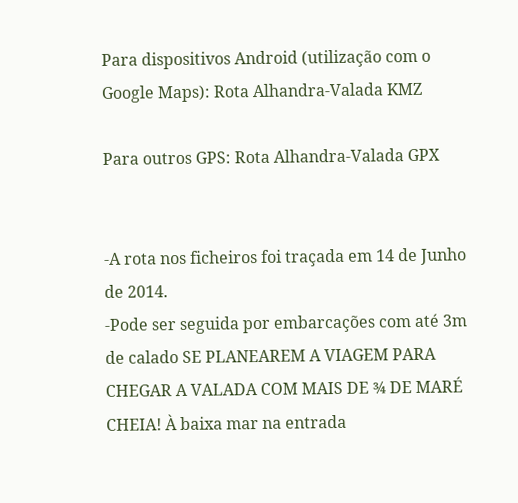Para dispositivos Android (utilização com o Google Maps): Rota Alhandra-Valada KMZ

Para outros GPS: Rota Alhandra-Valada GPX


-A rota nos ficheiros foi traçada em 14 de Junho de 2014.
-Pode ser seguida por embarcações com até 3m de calado SE PLANEAREM A VIAGEM PARA CHEGAR A VALADA COM MAIS DE ¾ DE MARÉ CHEIA! À baixa mar na entrada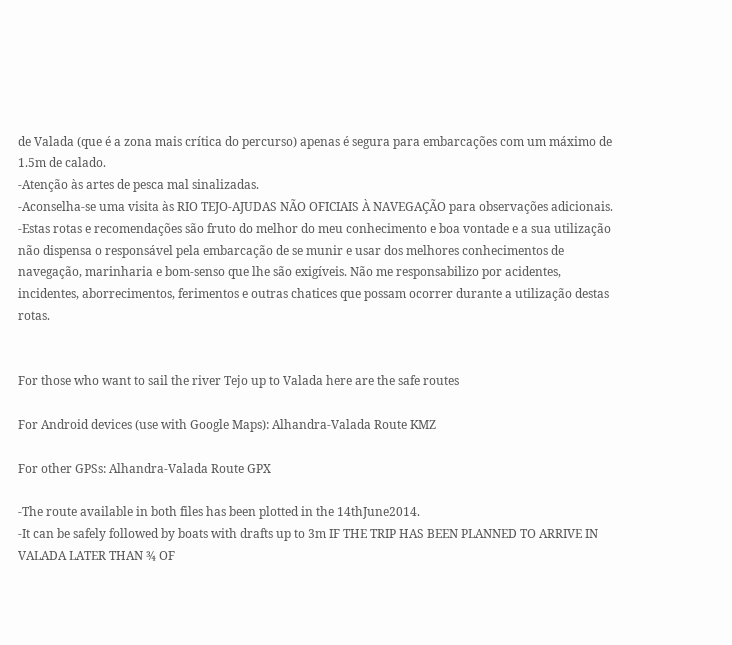de Valada (que é a zona mais crítica do percurso) apenas é segura para embarcações com um máximo de 1.5m de calado.
-Atenção às artes de pesca mal sinalizadas.
-Aconselha-se uma visita às RIO TEJO-AJUDAS NÃO OFICIAIS À NAVEGAÇÃO para observações adicionais.
-Estas rotas e recomendações são fruto do melhor do meu conhecimento e boa vontade e a sua utilização não dispensa o responsável pela embarcação de se munir e usar dos melhores conhecimentos de navegação, marinharia e bom-senso que lhe são exigíveis. Não me responsabilizo por acidentes, incidentes, aborrecimentos, ferimentos e outras chatices que possam ocorrer durante a utilização destas rotas.


For those who want to sail the river Tejo up to Valada here are the safe routes

For Android devices (use with Google Maps): Alhandra-Valada Route KMZ

For other GPSs: Alhandra-Valada Route GPX

-The route available in both files has been plotted in the 14thJune2014.
-It can be safely followed by boats with drafts up to 3m IF THE TRIP HAS BEEN PLANNED TO ARRIVE IN VALADA LATER THAN ¾ OF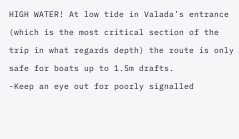HIGH WATER! At low tide in Valada’s entrance (which is the most critical section of the trip in what regards depth) the route is only safe for boats up to 1.5m drafts.
-Keep an eye out for poorly signalled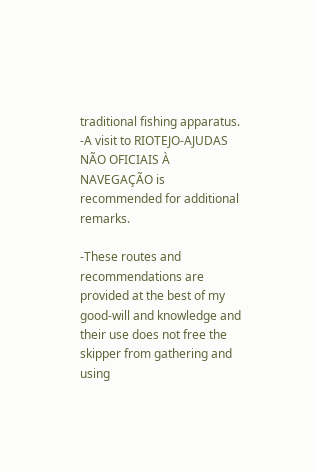traditional fishing apparatus.
-A visit to RIOTEJO-AJUDAS NÃO OFICIAIS À NAVEGAÇÃO is recommended for additional remarks.

-These routes and recommendations are provided at the best of my good-will and knowledge and their use does not free the skipper from gathering and using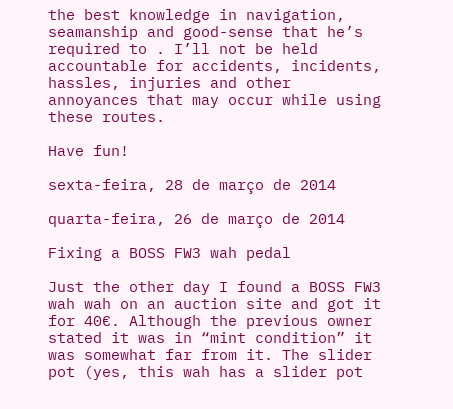the best knowledge in navigation, seamanship and good-sense that he’s required to . I’ll not be held accountable for accidents, incidents, hassles, injuries and other annoyances that may occur while using these routes.

Have fun!

sexta-feira, 28 de março de 2014

quarta-feira, 26 de março de 2014

Fixing a BOSS FW3 wah pedal

Just the other day I found a BOSS FW3 wah wah on an auction site and got it for 40€. Although the previous owner stated it was in “mint condition” it was somewhat far from it. The slider pot (yes, this wah has a slider pot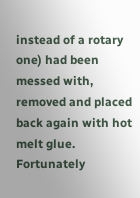instead of a rotary one) had been messed with, removed and placed back again with hot melt glue. Fortunately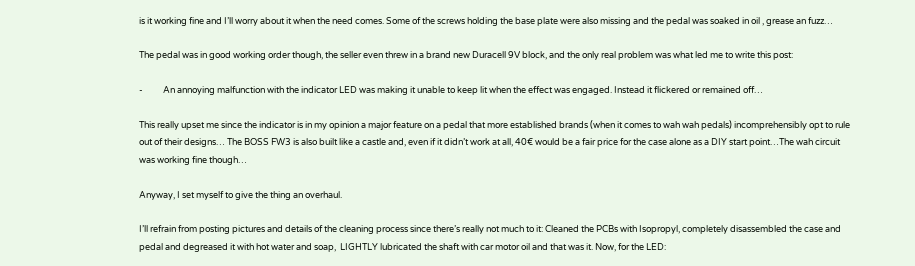is it working fine and I’ll worry about it when the need comes. Some of the screws holding the base plate were also missing and the pedal was soaked in oil , grease an fuzz…

The pedal was in good working order though, the seller even threw in a brand new Duracell 9V block, and the only real problem was what led me to write this post:

-          An annoying malfunction with the indicator LED was making it unable to keep lit when the effect was engaged. Instead it flickered or remained off…

This really upset me since the indicator is in my opinion a major feature on a pedal that more established brands (when it comes to wah wah pedals) incomprehensibly opt to rule out of their designs… The BOSS FW3 is also built like a castle and, even if it didn’t work at all, 40€ would be a fair price for the case alone as a DIY start point…The wah circuit was working fine though…

Anyway, I set myself to give the thing an overhaul.

I’ll refrain from posting pictures and details of the cleaning process since there’s really not much to it: Cleaned the PCBs with Isopropyl, completely disassembled the case and pedal and degreased it with hot water and soap,  LIGHTLY lubricated the shaft with car motor oil and that was it. Now, for the LED: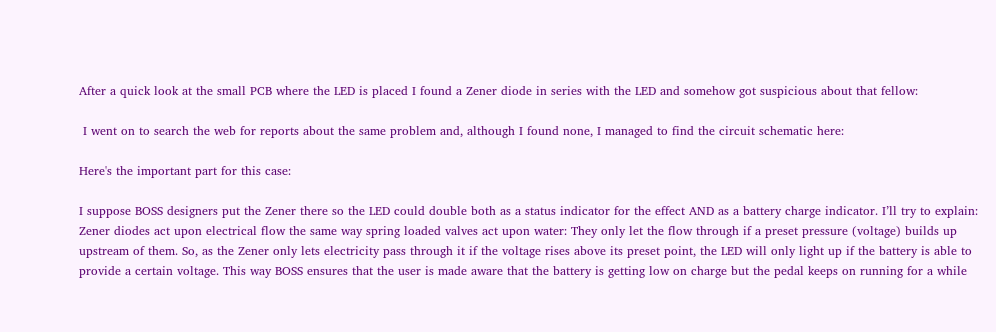After a quick look at the small PCB where the LED is placed I found a Zener diode in series with the LED and somehow got suspicious about that fellow:

 I went on to search the web for reports about the same problem and, although I found none, I managed to find the circuit schematic here:

Here's the important part for this case:

I suppose BOSS designers put the Zener there so the LED could double both as a status indicator for the effect AND as a battery charge indicator. I’ll try to explain:
Zener diodes act upon electrical flow the same way spring loaded valves act upon water: They only let the flow through if a preset pressure (voltage) builds up upstream of them. So, as the Zener only lets electricity pass through it if the voltage rises above its preset point, the LED will only light up if the battery is able to provide a certain voltage. This way BOSS ensures that the user is made aware that the battery is getting low on charge but the pedal keeps on running for a while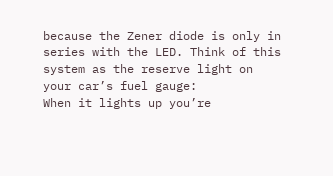because the Zener diode is only in series with the LED. Think of this system as the reserve light on your car’s fuel gauge:
When it lights up you’re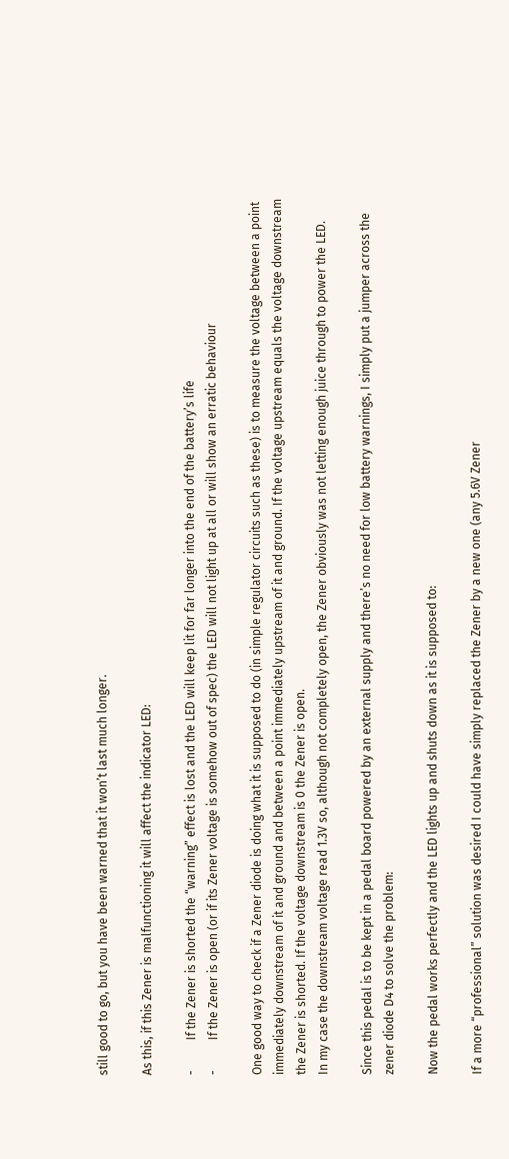still good to go, but you have been warned that it won’t last much longer.

As this, if this Zener is malfunctioning it will affect the indicator LED:

-          If the Zener is shorted the “warning” effect is lost and the LED will keep lit for far longer into the end of the battery’s life
-          If the Zener is open (or if its Zener voltage is somehow out of spec) the LED will not light up at all or will show an erratic behaviour

One good way to check if a Zener diode is doing what it is supposed to do (in simple regulator circuits such as these) is to measure the voltage between a point immediately downstream of it and ground and between a point immediately upstream of it and ground. If the voltage upstream equals the voltage downstream the Zener is shorted. If the voltage downstream is 0 the Zener is open.
In my case the downstream voltage read 1.3V so, although not completely open, the Zener obviously was not letting enough juice through to power the LED.

Since this pedal is to be kept in a pedal board powered by an external supply and there’s no need for low battery warnings, I simply put a jumper across the zener diode D4 to solve the problem:

Now the pedal works perfectly and the LED lights up and shuts down as it is supposed to:

If a more “professional” solution was desired I could have simply replaced the Zener by a new one (any 5.6V Zener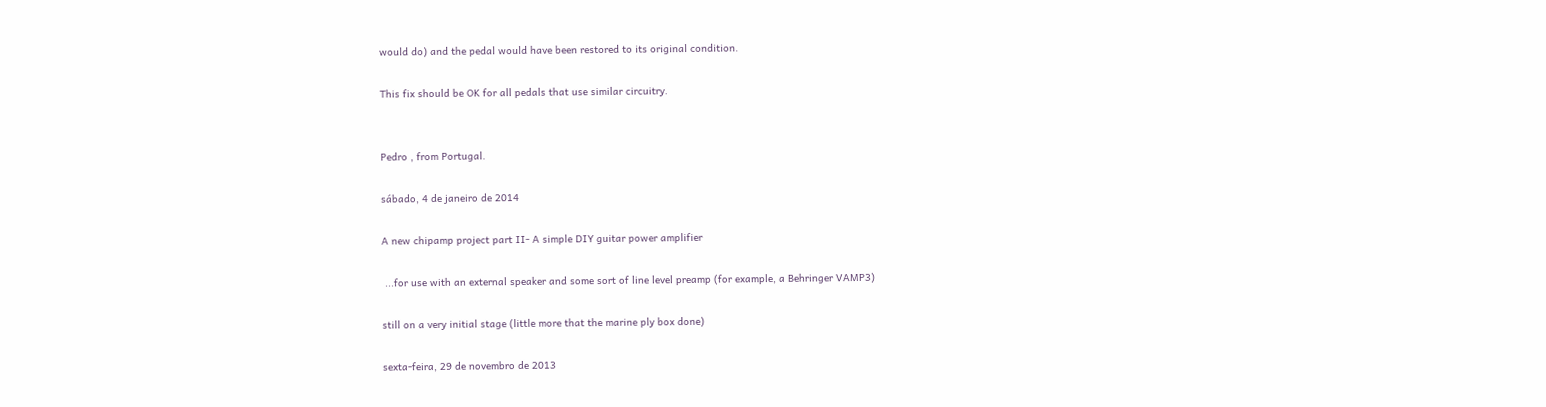would do) and the pedal would have been restored to its original condition.

This fix should be OK for all pedals that use similar circuitry.


Pedro , from Portugal.

sábado, 4 de janeiro de 2014

A new chipamp project part II- A simple DIY guitar power amplifier

 ...for use with an external speaker and some sort of line level preamp (for example, a Behringer VAMP3)

still on a very initial stage (little more that the marine ply box done)

sexta-feira, 29 de novembro de 2013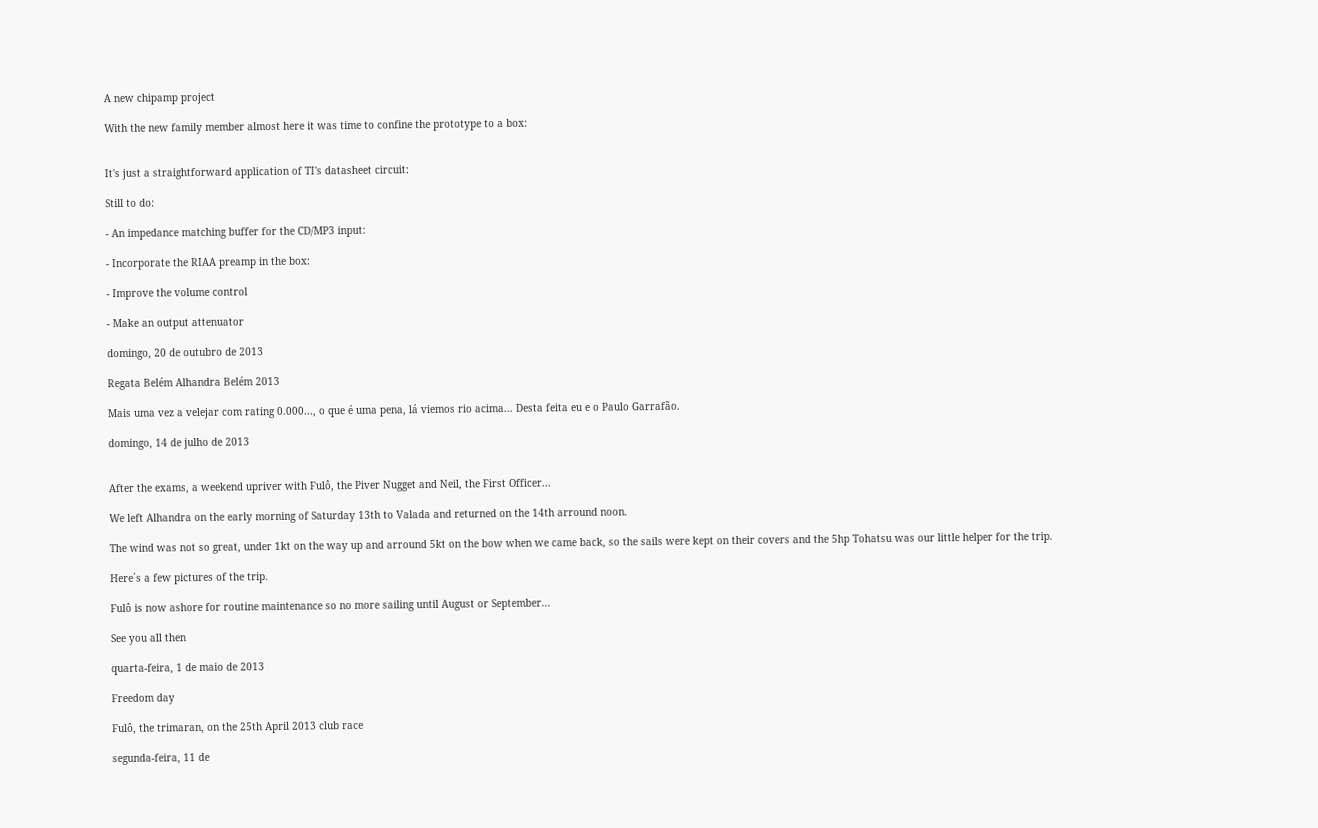A new chipamp project

With the new family member almost here it was time to confine the prototype to a box:


It's just a straightforward application of TI's datasheet circuit:

Still to do:

- An impedance matching buffer for the CD/MP3 input:

- Incorporate the RIAA preamp in the box:

- Improve the volume control

- Make an output attenuator

domingo, 20 de outubro de 2013

Regata Belém Alhandra Belém 2013

Mais uma vez a velejar com rating 0.000..., o que é uma pena, lá viemos rio acima... Desta feita eu e o Paulo Garrafão.

domingo, 14 de julho de 2013


After the exams, a weekend upriver with Fulô, the Piver Nugget and Neil, the First Officer...

We left Alhandra on the early morning of Saturday 13th to Valada and returned on the 14th arround noon.

The wind was not so great, under 1kt on the way up and arround 5kt on the bow when we came back, so the sails were kept on their covers and the 5hp Tohatsu was our little helper for the trip.

Here´s a few pictures of the trip.

Fulô is now ashore for routine maintenance so no more sailing until August or September...

See you all then

quarta-feira, 1 de maio de 2013

Freedom day

Fulô, the trimaran, on the 25th April 2013 club race

segunda-feira, 11 de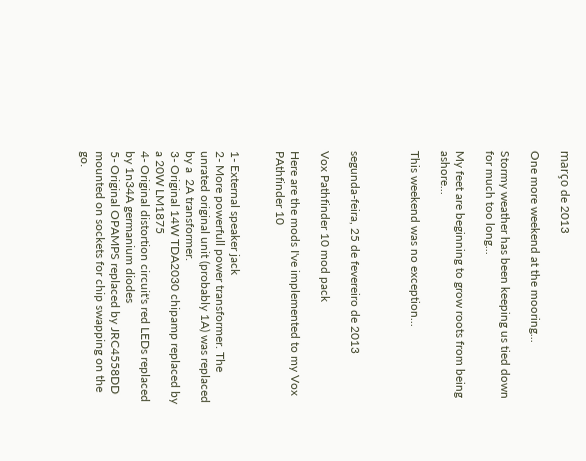março de 2013

One more weekend at the mooring...

Stormy weather has been keeping us tied down for much too long...

My feet are beginning to grow roots from being ashore...

This weekend was no exception...



segunda-feira, 25 de fevereiro de 2013

Vox Pathfinder 10 mod pack

Here are the mods I've implemented to my Vox PAthfinder 10


1- External speaker jack
2- More powerfull power transformer. The unrated original unit (probably 1A) was replaced by a  2A transformer.
3- Original 14W TDA2030 chipamp replaced by a 20W LM1875
4- Original distortion circuit's red LEDs replaced by 1n34A germanium diodes
5- Original OPAMPS replaced by JRC4558DD mounted on sockets for chip swapping on the go.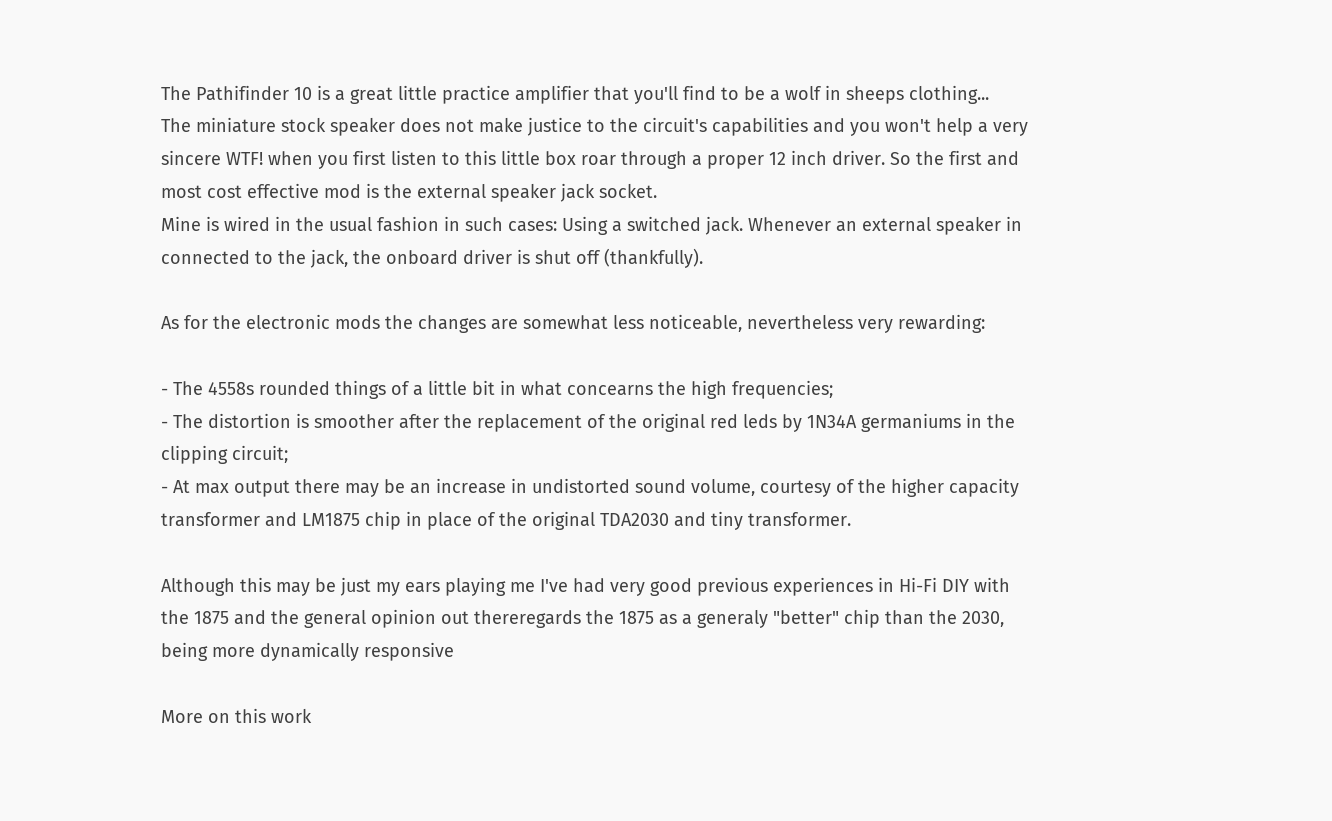The Pathifinder 10 is a great little practice amplifier that you'll find to be a wolf in sheeps clothing...
The miniature stock speaker does not make justice to the circuit's capabilities and you won't help a very sincere WTF! when you first listen to this little box roar through a proper 12 inch driver. So the first and most cost effective mod is the external speaker jack socket.
Mine is wired in the usual fashion in such cases: Using a switched jack. Whenever an external speaker in connected to the jack, the onboard driver is shut off (thankfully).

As for the electronic mods the changes are somewhat less noticeable, nevertheless very rewarding:

- The 4558s rounded things of a little bit in what concearns the high frequencies;
- The distortion is smoother after the replacement of the original red leds by 1N34A germaniums in the clipping circuit;
- At max output there may be an increase in undistorted sound volume, courtesy of the higher capacity transformer and LM1875 chip in place of the original TDA2030 and tiny transformer.

Although this may be just my ears playing me I've had very good previous experiences in Hi-Fi DIY with the 1875 and the general opinion out thereregards the 1875 as a generaly "better" chip than the 2030, being more dynamically responsive

More on this work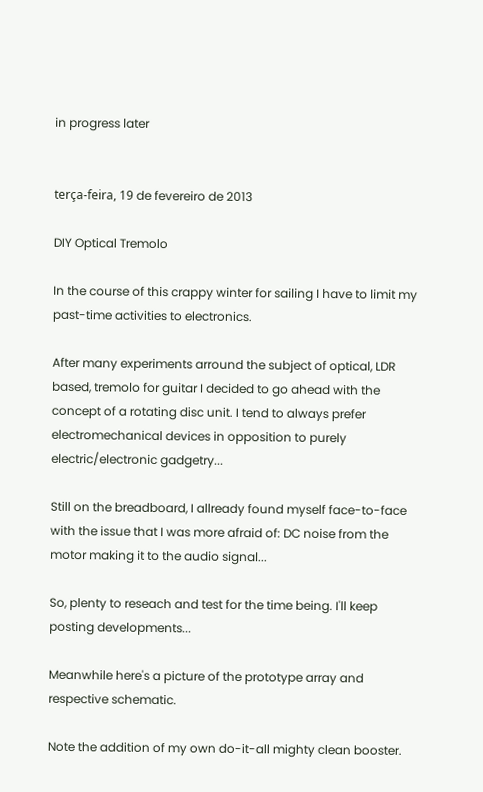in progress later


terça-feira, 19 de fevereiro de 2013

DIY Optical Tremolo

In the course of this crappy winter for sailing I have to limit my past-time activities to electronics.

After many experiments arround the subject of optical, LDR based, tremolo for guitar I decided to go ahead with the concept of a rotating disc unit. I tend to always prefer electromechanical devices in opposition to purely electric/electronic gadgetry...

Still on the breadboard, I allready found myself face-to-face with the issue that I was more afraid of: DC noise from the motor making it to the audio signal...

So, plenty to reseach and test for the time being. I'll keep posting developments...

Meanwhile here's a picture of the prototype array and respective schematic.

Note the addition of my own do-it-all mighty clean booster.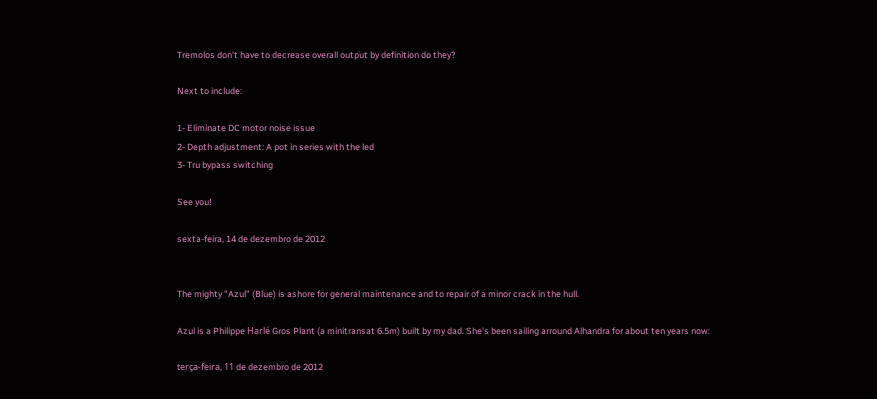Tremolos don't have to decrease overall output by definition do they?

Next to include:

1- Eliminate DC motor noise issue
2- Depth adjustment: A pot in series with the led
3- Tru bypass switching

See you!

sexta-feira, 14 de dezembro de 2012


The mighty "Azul" (Blue) is ashore for general maintenance and to repair of a minor crack in the hull.

Azul is a Philippe Harlé Gros Plant (a minitransat 6.5m) built by my dad. She's been sailing arround Alhandra for about ten years now:

terça-feira, 11 de dezembro de 2012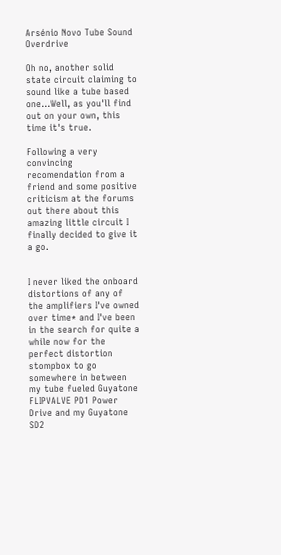Arsénio Novo Tube Sound Overdrive

Oh no, another solid state circuit claiming to sound like a tube based one...Well, as you'll find out on your own, this time it's true.

Following a very convincing recomendation from a friend and some positive criticism at the forums out there about this amazing little circuit I finally decided to give it a go.


I never liked the onboard distortions of any of the amplifiers I've owned over time* and I've been in the search for quite a while now for the perfect distortion stompbox to go somewhere in between my tube fueled Guyatone FLIPVALVE PD1 Power Drive and my Guyatone SD2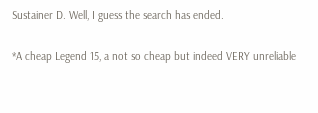Sustainer D. Well, I guess the search has ended.

*A cheap Legend 15, a not so cheap but indeed VERY unreliable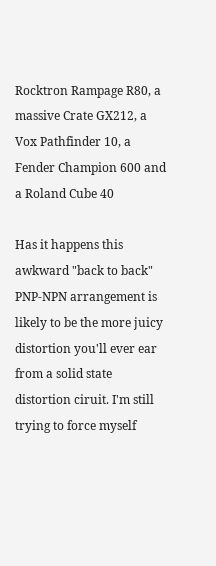Rocktron Rampage R80, a massive Crate GX212, a Vox Pathfinder 10, a Fender Champion 600 and a Roland Cube 40

Has it happens this awkward "back to back" PNP-NPN arrangement is likely to be the more juicy distortion you'll ever ear from a solid state distortion ciruit. I'm still trying to force myself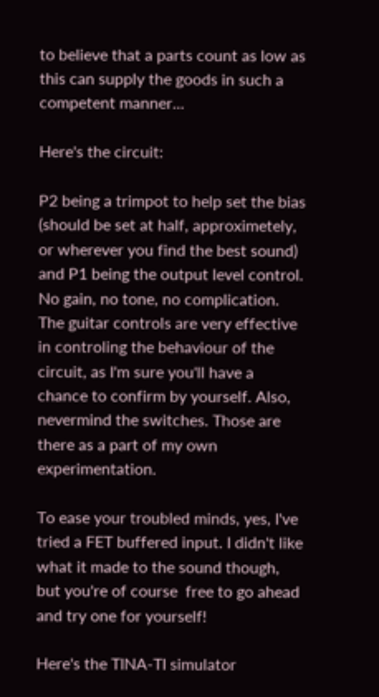to believe that a parts count as low as this can supply the goods in such a competent manner...

Here's the circuit:

P2 being a trimpot to help set the bias (should be set at half, approximetely, or wherever you find the best sound) and P1 being the output level control. No gain, no tone, no complication. The guitar controls are very effective in controling the behaviour of the circuit, as I'm sure you'll have a chance to confirm by yourself. Also, nevermind the switches. Those are there as a part of my own experimentation.

To ease your troubled minds, yes, I've tried a FET buffered input. I didn't like what it made to the sound though, but you're of course  free to go ahead and try one for yourself!

Here's the TINA-TI simulator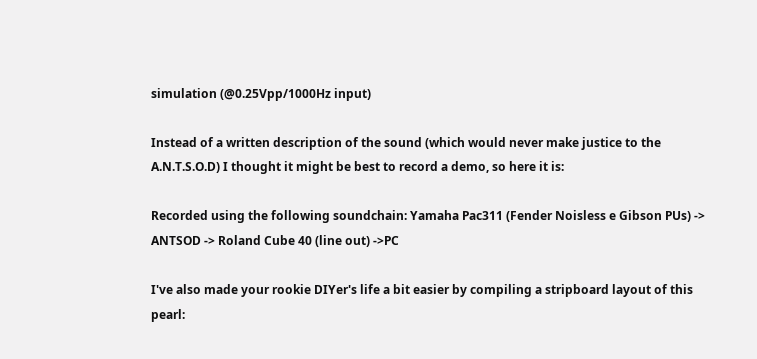simulation (@0.25Vpp/1000Hz input)

Instead of a written description of the sound (which would never make justice to the A.N.T.S.O.D) I thought it might be best to record a demo, so here it is:

Recorded using the following soundchain: Yamaha Pac311 (Fender Noisless e Gibson PUs) -> ANTSOD -> Roland Cube 40 (line out) ->PC

I've also made your rookie DIYer's life a bit easier by compiling a stripboard layout of this pearl: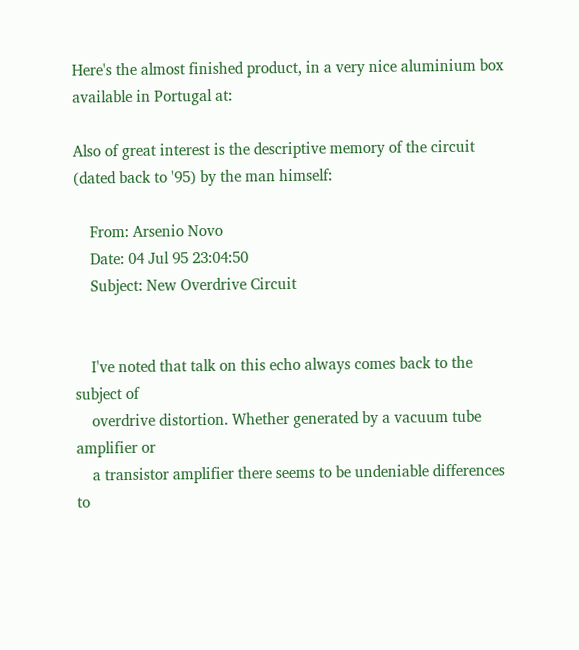Here's the almost finished product, in a very nice aluminium box available in Portugal at:

Also of great interest is the descriptive memory of the circuit (dated back to '95) by the man himself:

    From: Arsenio Novo
    Date: 04 Jul 95 23:04:50
    Subject: New Overdrive Circuit


    I've noted that talk on this echo always comes back to the subject of
    overdrive distortion. Whether generated by a vacuum tube amplifier or
    a transistor amplifier there seems to be undeniable differences to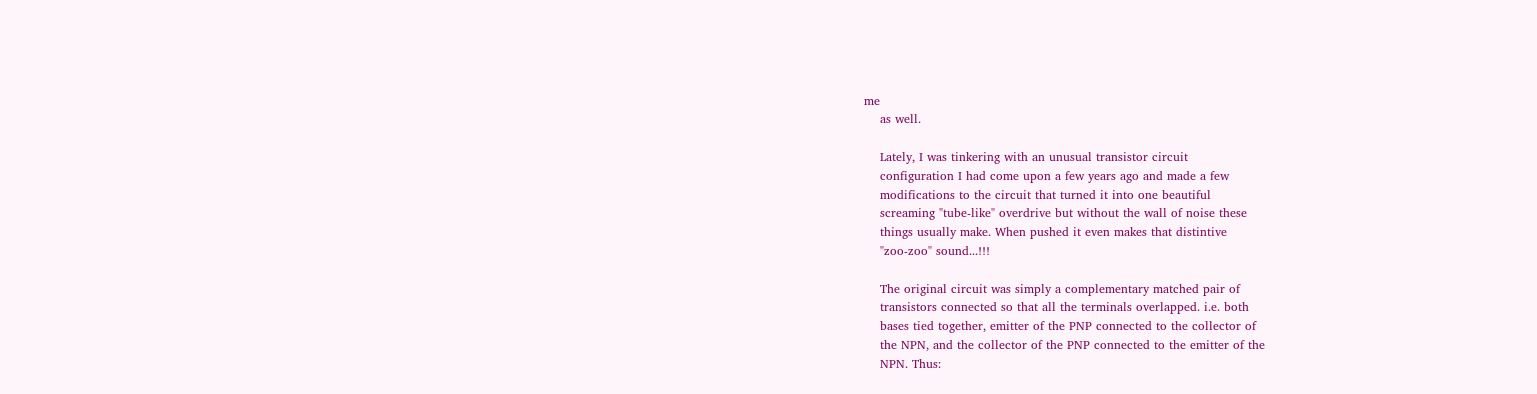me
    as well.

    Lately, I was tinkering with an unusual transistor circuit
    configuration I had come upon a few years ago and made a few
    modifications to the circuit that turned it into one beautiful
    screaming "tube-like" overdrive but without the wall of noise these
    things usually make. When pushed it even makes that distintive
    "zoo-zoo" sound...!!!

    The original circuit was simply a complementary matched pair of
    transistors connected so that all the terminals overlapped. i.e. both
    bases tied together, emitter of the PNP connected to the collector of
    the NPN, and the collector of the PNP connected to the emitter of the
    NPN. Thus: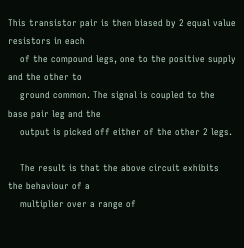This transistor pair is then biased by 2 equal value resistors in each
    of the compound legs, one to the positive supply and the other to
    ground common. The signal is coupled to the base pair leg and the
    output is picked off either of the other 2 legs.

    The result is that the above circuit exhibits the behaviour of a
    multiplier over a range of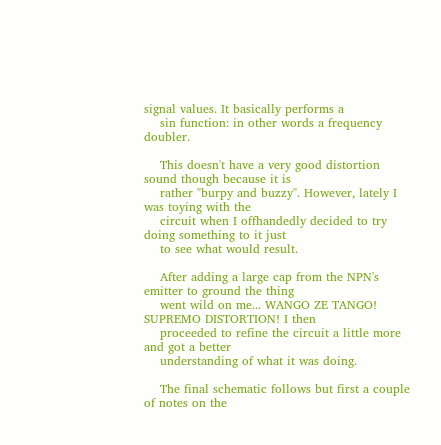signal values. It basically performs a
    sin function: in other words a frequency doubler.

    This doesn't have a very good distortion sound though because it is
    rather "burpy and buzzy". However, lately I was toying with the
    circuit when I offhandedly decided to try doing something to it just
    to see what would result.

    After adding a large cap from the NPN's emitter to ground the thing
    went wild on me... WANGO ZE TANGO! SUPREMO DISTORTION! I then
    proceeded to refine the circuit a little more and got a better
    understanding of what it was doing.

    The final schematic follows but first a couple of notes on the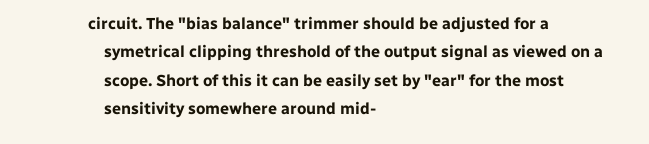circuit. The "bias balance" trimmer should be adjusted for a
    symetrical clipping threshold of the output signal as viewed on a
    scope. Short of this it can be easily set by "ear" for the most
    sensitivity somewhere around mid-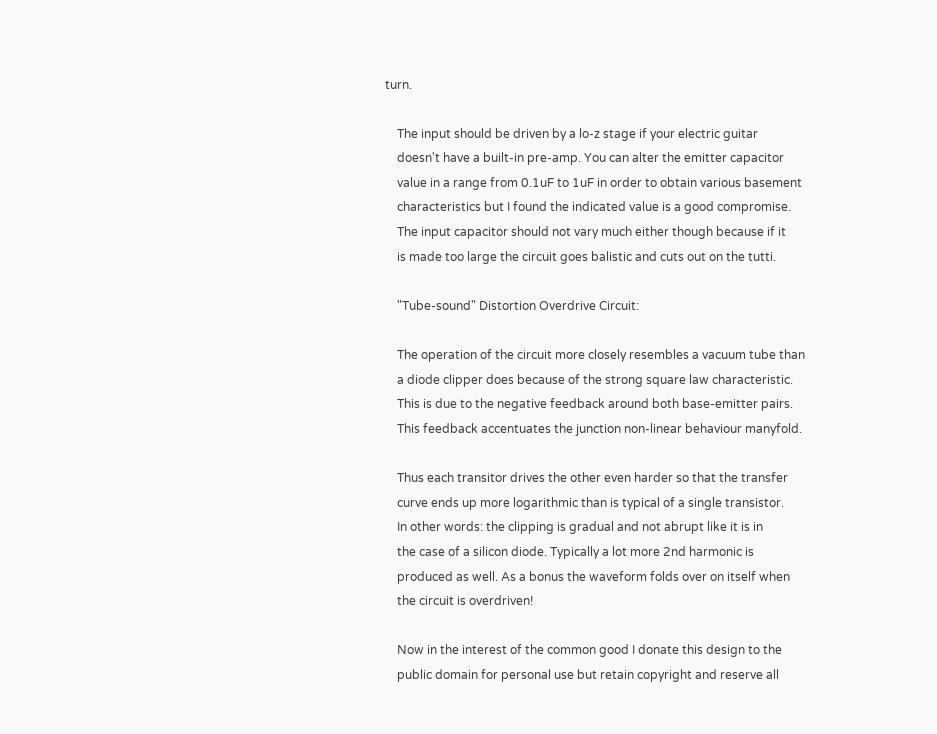turn.

    The input should be driven by a lo-z stage if your electric guitar
    doesn't have a built-in pre-amp. You can alter the emitter capacitor
    value in a range from 0.1uF to 1uF in order to obtain various basement
    characteristics but I found the indicated value is a good compromise.
    The input capacitor should not vary much either though because if it
    is made too large the circuit goes balistic and cuts out on the tutti.

    "Tube-sound" Distortion Overdrive Circuit:

    The operation of the circuit more closely resembles a vacuum tube than
    a diode clipper does because of the strong square law characteristic.
    This is due to the negative feedback around both base-emitter pairs.
    This feedback accentuates the junction non-linear behaviour manyfold.

    Thus each transitor drives the other even harder so that the transfer
    curve ends up more logarithmic than is typical of a single transistor.
    In other words: the clipping is gradual and not abrupt like it is in
    the case of a silicon diode. Typically a lot more 2nd harmonic is
    produced as well. As a bonus the waveform folds over on itself when
    the circuit is overdriven!

    Now in the interest of the common good I donate this design to the
    public domain for personal use but retain copyright and reserve all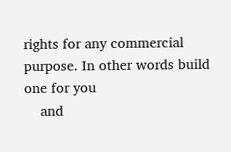rights for any commercial purpose. In other words build one for you
    and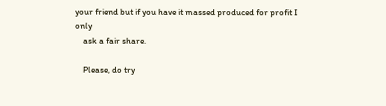your friend but if you have it massed produced for profit I only
    ask a fair share.

    Please, do try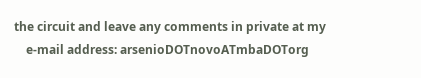the circuit and leave any comments in private at my
    e-mail address: arsenioDOTnovoATmbaDOTorg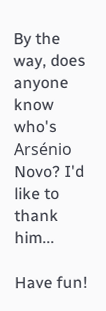By the way, does anyone know who's Arsénio Novo? I'd like to thank him...

Have fun!